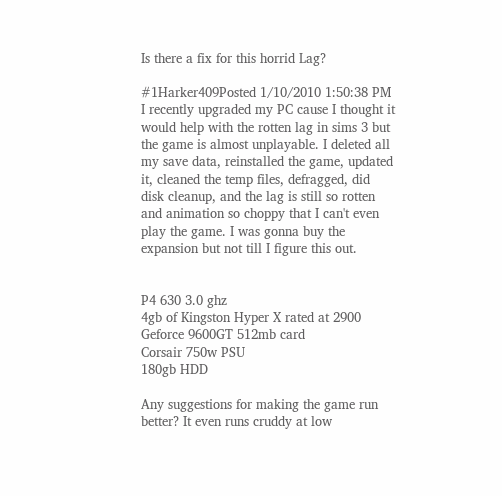Is there a fix for this horrid Lag?

#1Harker409Posted 1/10/2010 1:50:38 PM
I recently upgraded my PC cause I thought it would help with the rotten lag in sims 3 but the game is almost unplayable. I deleted all my save data, reinstalled the game, updated it, cleaned the temp files, defragged, did disk cleanup, and the lag is still so rotten and animation so choppy that I can't even play the game. I was gonna buy the expansion but not till I figure this out.


P4 630 3.0 ghz
4gb of Kingston Hyper X rated at 2900
Geforce 9600GT 512mb card
Corsair 750w PSU
180gb HDD

Any suggestions for making the game run better? It even runs cruddy at low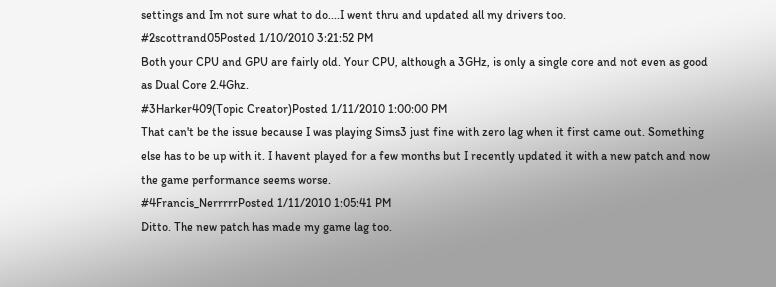settings and Im not sure what to do....I went thru and updated all my drivers too.
#2scottrand05Posted 1/10/2010 3:21:52 PM
Both your CPU and GPU are fairly old. Your CPU, although a 3GHz, is only a single core and not even as good as Dual Core 2.4Ghz.
#3Harker409(Topic Creator)Posted 1/11/2010 1:00:00 PM
That can't be the issue because I was playing Sims3 just fine with zero lag when it first came out. Something else has to be up with it. I havent played for a few months but I recently updated it with a new patch and now the game performance seems worse.
#4Francis_NerrrrrPosted 1/11/2010 1:05:41 PM
Ditto. The new patch has made my game lag too.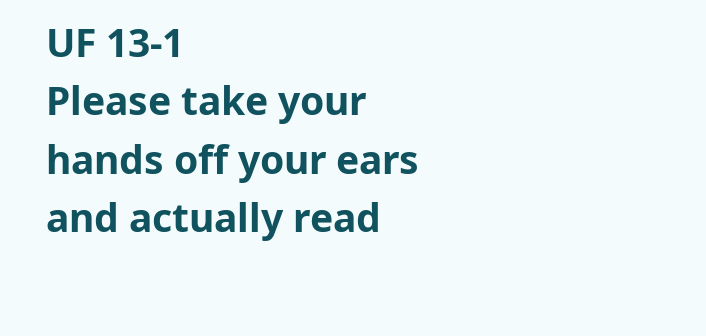UF 13-1
Please take your hands off your ears and actually read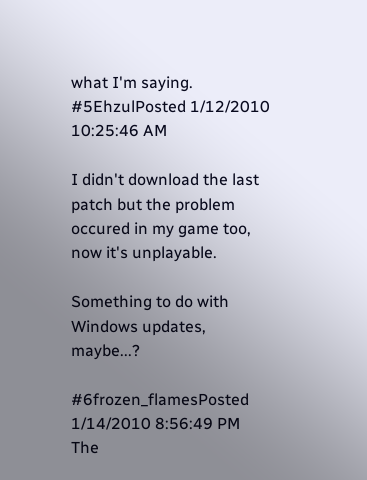what I'm saying.
#5EhzulPosted 1/12/2010 10:25:46 AM

I didn't download the last patch but the problem occured in my game too, now it's unplayable.

Something to do with Windows updates, maybe...?

#6frozen_flamesPosted 1/14/2010 8:56:49 PM
The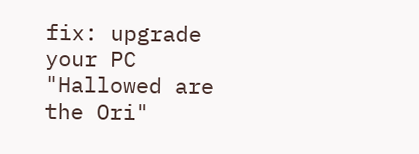fix: upgrade your PC
"Hallowed are the Ori"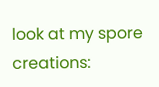look at my spore creations: